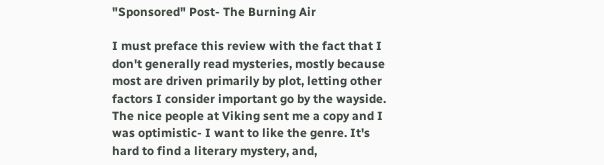"Sponsored" Post- The Burning Air

I must preface this review with the fact that I don't generally read mysteries, mostly because most are driven primarily by plot, letting other factors I consider important go by the wayside. The nice people at Viking sent me a copy and I was optimistic- I want to like the genre. It's hard to find a literary mystery, and,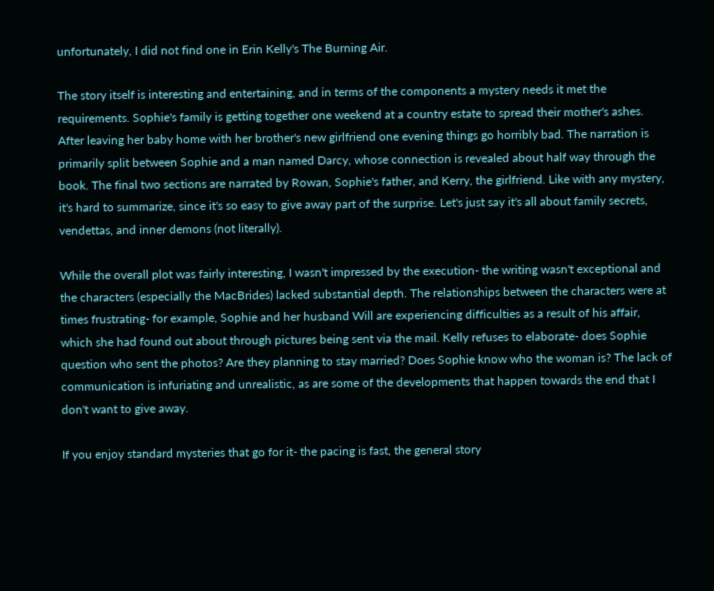unfortunately, I did not find one in Erin Kelly's The Burning Air.

The story itself is interesting and entertaining, and in terms of the components a mystery needs it met the requirements. Sophie's family is getting together one weekend at a country estate to spread their mother's ashes. After leaving her baby home with her brother's new girlfriend one evening things go horribly bad. The narration is primarily split between Sophie and a man named Darcy, whose connection is revealed about half way through the book. The final two sections are narrated by Rowan, Sophie's father, and Kerry, the girlfriend. Like with any mystery, it's hard to summarize, since it's so easy to give away part of the surprise. Let's just say it's all about family secrets, vendettas, and inner demons (not literally).

While the overall plot was fairly interesting, I wasn't impressed by the execution- the writing wasn't exceptional and the characters (especially the MacBrides) lacked substantial depth. The relationships between the characters were at times frustrating- for example, Sophie and her husband Will are experiencing difficulties as a result of his affair, which she had found out about through pictures being sent via the mail. Kelly refuses to elaborate- does Sophie question who sent the photos? Are they planning to stay married? Does Sophie know who the woman is? The lack of communication is infuriating and unrealistic, as are some of the developments that happen towards the end that I don't want to give away.

If you enjoy standard mysteries that go for it- the pacing is fast, the general story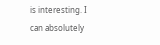is interesting. I can absolutely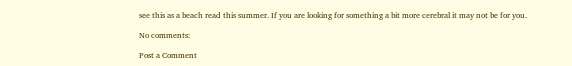see this as a beach read this summer. If you are looking for something a bit more cerebral it may not be for you.

No comments:

Post a Comment